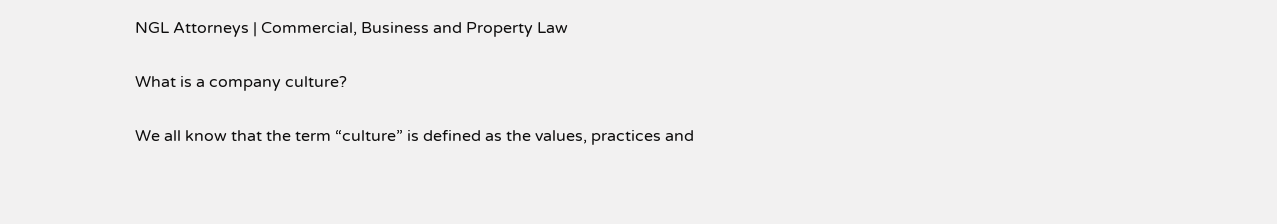NGL Attorneys | Commercial, Business and Property Law

What is a company culture?

We all know that the term “culture” is defined as the values, practices and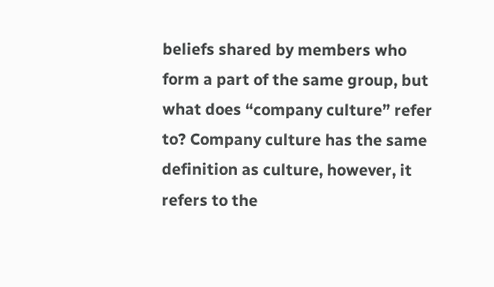beliefs shared by members who form a part of the same group, but what does “company culture” refer to? Company culture has the same definition as culture, however, it refers to the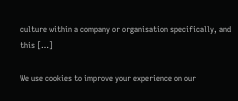culture within a company or organisation specifically, and this […]

We use cookies to improve your experience on our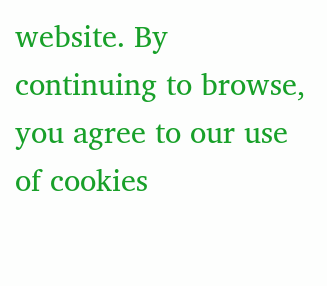website. By continuing to browse, you agree to our use of cookies